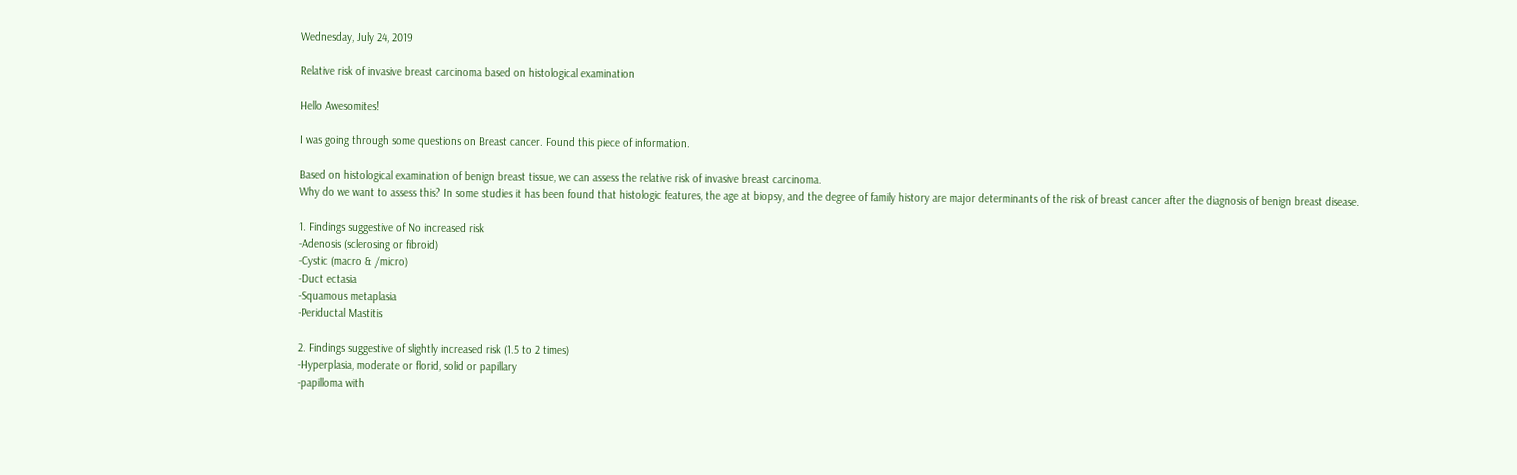Wednesday, July 24, 2019

Relative risk of invasive breast carcinoma based on histological examination

Hello Awesomites!

I was going through some questions on Breast cancer. Found this piece of information.

Based on histological examination of benign breast tissue, we can assess the relative risk of invasive breast carcinoma.
Why do we want to assess this? In some studies it has been found that histologic features, the age at biopsy, and the degree of family history are major determinants of the risk of breast cancer after the diagnosis of benign breast disease.

1. Findings suggestive of No increased risk
-Adenosis (sclerosing or fibroid)
-Cystic (macro & /micro)
-Duct ectasia
-Squamous metaplasia
-Periductal Mastitis

2. Findings suggestive of slightly increased risk (1.5 to 2 times)
-Hyperplasia, moderate or florid, solid or papillary
-papilloma with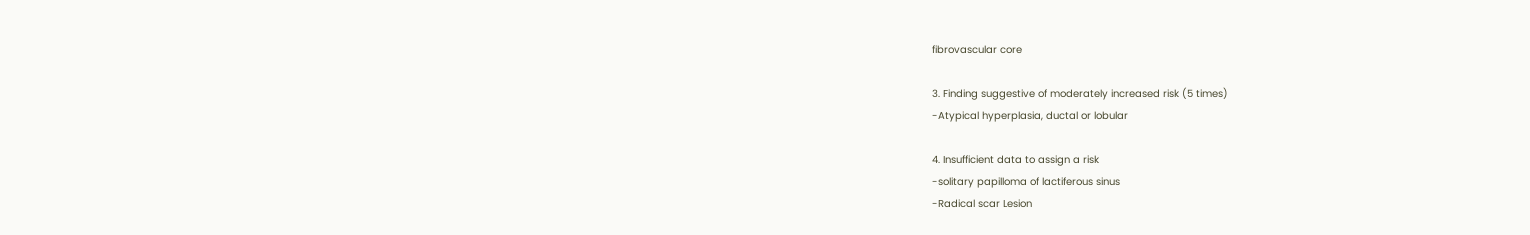fibrovascular core

3. Finding suggestive of moderately increased risk (5 times)
-Atypical hyperplasia, ductal or lobular

4. Insufficient data to assign a risk
-solitary papilloma of lactiferous sinus
-Radical scar Lesion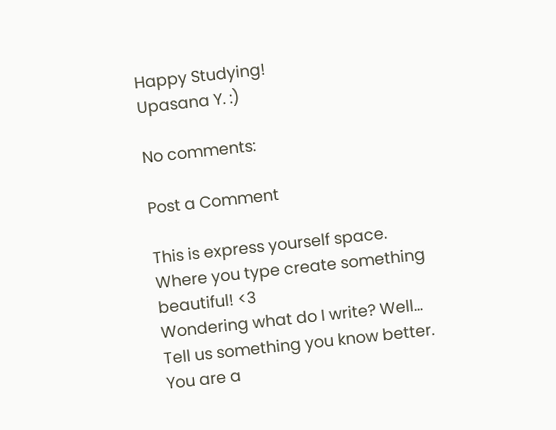Happy Studying!
Upasana Y. :)

No comments:

Post a Comment

This is express yourself space. Where you type create something beautiful! <3
Wondering what do I write? Well...
Tell us something you know better. You are a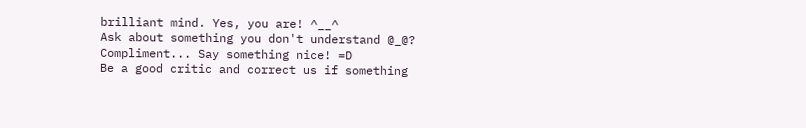brilliant mind. Yes, you are! ^__^
Ask about something you don't understand @_@?
Compliment... Say something nice! =D
Be a good critic and correct us if something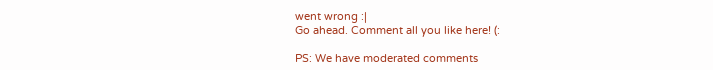went wrong :|
Go ahead. Comment all you like here! (:

PS: We have moderated comments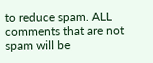to reduce spam. ALL comments that are not spam will be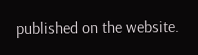published on the website.